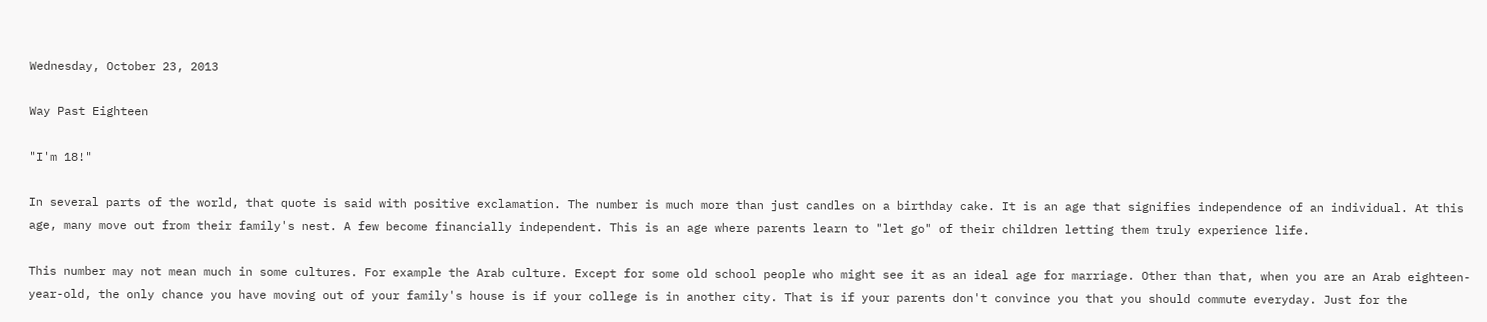Wednesday, October 23, 2013

Way Past Eighteen

"I'm 18!"

In several parts of the world, that quote is said with positive exclamation. The number is much more than just candles on a birthday cake. It is an age that signifies independence of an individual. At this age, many move out from their family's nest. A few become financially independent. This is an age where parents learn to "let go" of their children letting them truly experience life.

This number may not mean much in some cultures. For example the Arab culture. Except for some old school people who might see it as an ideal age for marriage. Other than that, when you are an Arab eighteen-year-old, the only chance you have moving out of your family's house is if your college is in another city. That is if your parents don't convince you that you should commute everyday. Just for the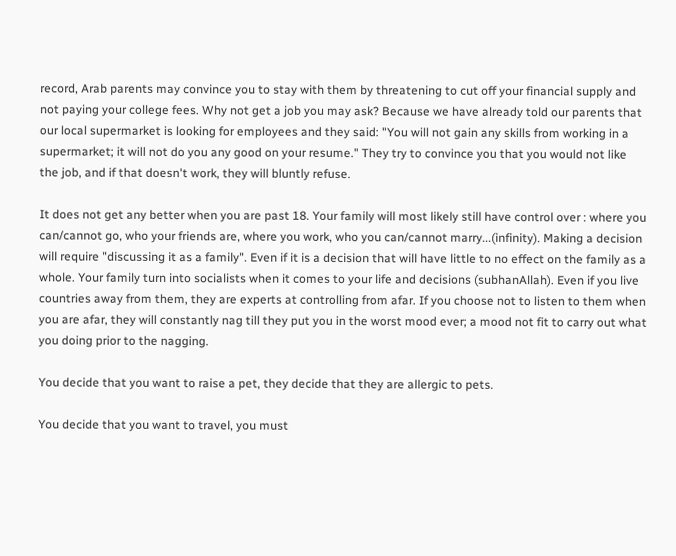record, Arab parents may convince you to stay with them by threatening to cut off your financial supply and not paying your college fees. Why not get a job you may ask? Because we have already told our parents that our local supermarket is looking for employees and they said: "You will not gain any skills from working in a supermarket; it will not do you any good on your resume." They try to convince you that you would not like the job, and if that doesn't work, they will bluntly refuse.

It does not get any better when you are past 18. Your family will most likely still have control over : where you can/cannot go, who your friends are, where you work, who you can/cannot marry...(infinity). Making a decision will require "discussing it as a family". Even if it is a decision that will have little to no effect on the family as a whole. Your family turn into socialists when it comes to your life and decisions (subhanAllah). Even if you live countries away from them, they are experts at controlling from afar. If you choose not to listen to them when you are afar, they will constantly nag till they put you in the worst mood ever; a mood not fit to carry out what you doing prior to the nagging.

You decide that you want to raise a pet, they decide that they are allergic to pets.

You decide that you want to travel, you must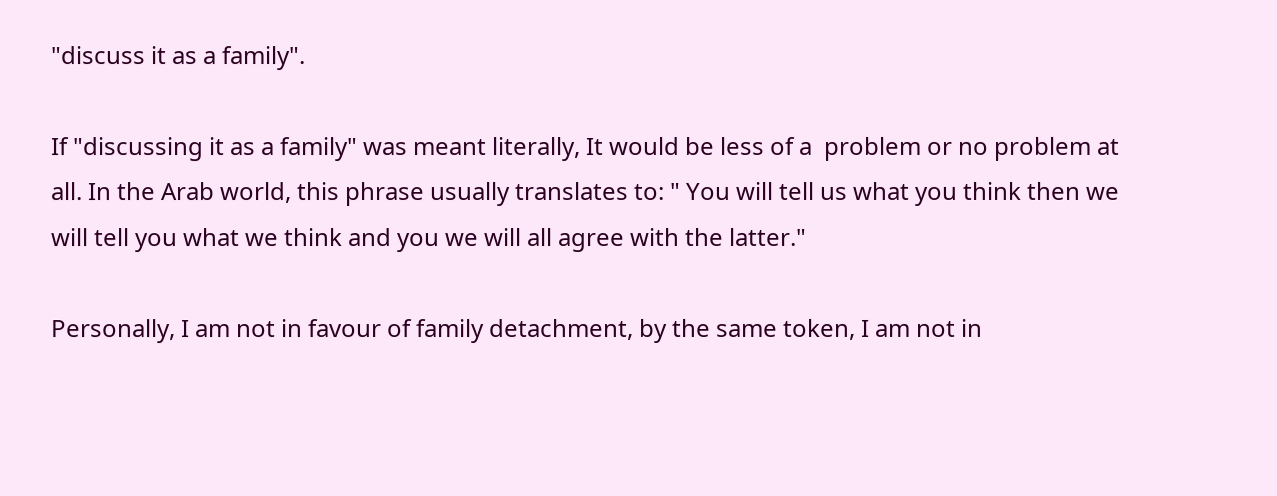"discuss it as a family".

If "discussing it as a family" was meant literally, It would be less of a  problem or no problem at all. In the Arab world, this phrase usually translates to: " You will tell us what you think then we will tell you what we think and you we will all agree with the latter."

Personally, I am not in favour of family detachment, by the same token, I am not in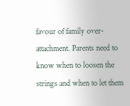favour of family over-attachment. Parents need to know when to loosen the strings and when to let them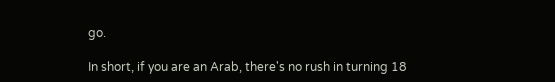go.

In short, if you are an Arab, there's no rush in turning 18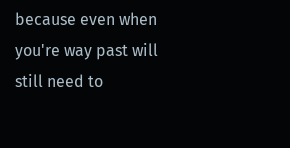because even when you're way past will still need to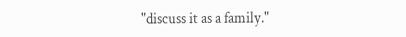"discuss it as a family."